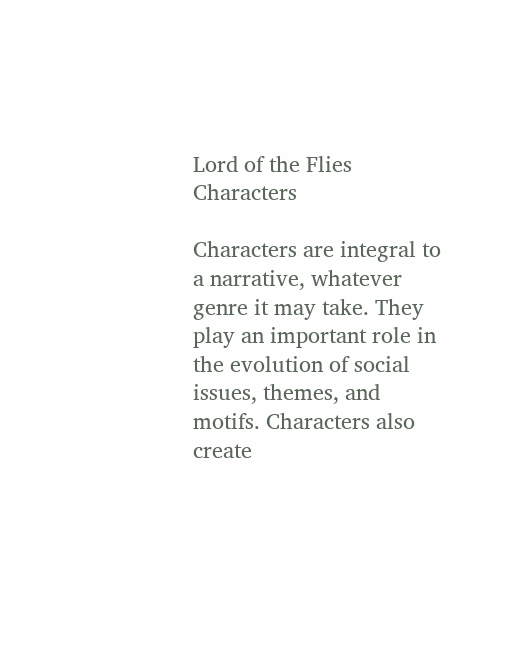Lord of the Flies Characters

Characters are integral to a narrative, whatever genre it may take. They play an important role in the evolution of social issues, themes, and motifs. Characters also create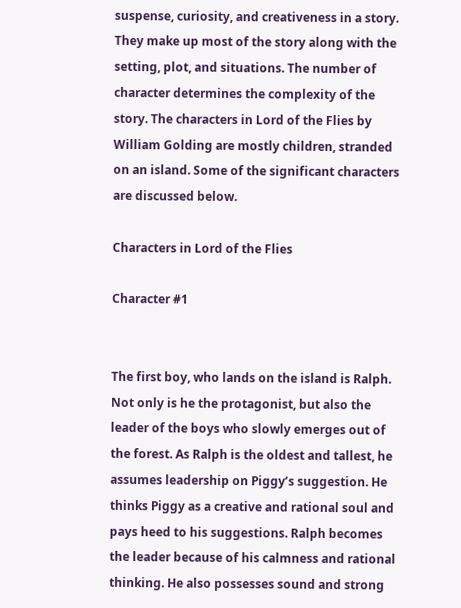suspense, curiosity, and creativeness in a story. They make up most of the story along with the setting, plot, and situations. The number of character determines the complexity of the story. The characters in Lord of the Flies by William Golding are mostly children, stranded on an island. Some of the significant characters are discussed below.

Characters in Lord of the Flies

Character #1


The first boy, who lands on the island is Ralph. Not only is he the protagonist, but also the leader of the boys who slowly emerges out of the forest. As Ralph is the oldest and tallest, he assumes leadership on Piggy’s suggestion. He thinks Piggy as a creative and rational soul and pays heed to his suggestions. Ralph becomes the leader because of his calmness and rational thinking. He also possesses sound and strong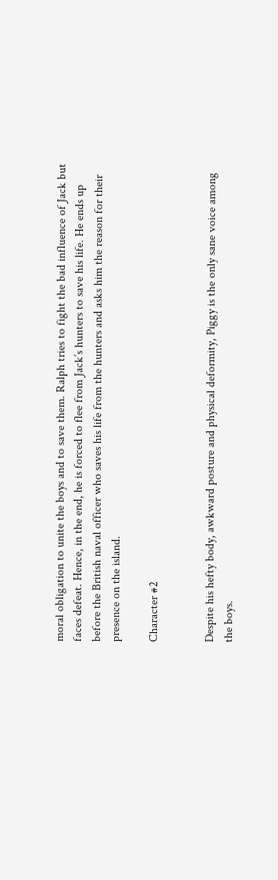moral obligation to unite the boys and to save them. Ralph tries to fight the bad influence of Jack but faces defeat. Hence, in the end, he is forced to flee from Jack’s hunters to save his life. He ends up before the British naval officer who saves his life from the hunters and asks him the reason for their presence on the island.

Character #2


Despite his hefty body, awkward posture and physical deformity, Piggy is the only sane voice among the boys.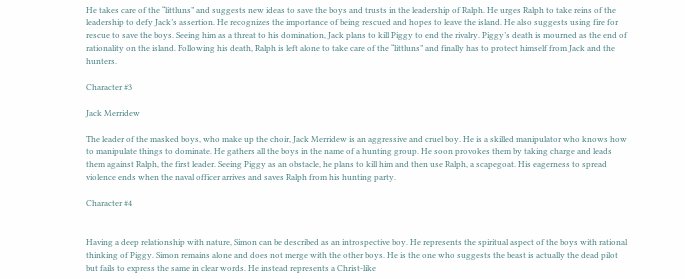He takes care of the “littluns” and suggests new ideas to save the boys and trusts in the leadership of Ralph. He urges Ralph to take reins of the leadership to defy Jack’s assertion. He recognizes the importance of being rescued and hopes to leave the island. He also suggests using fire for rescue to save the boys. Seeing him as a threat to his domination, Jack plans to kill Piggy to end the rivalry. Piggy’s death is mourned as the end of rationality on the island. Following his death, Ralph is left alone to take care of the “littluns” and finally has to protect himself from Jack and the hunters.

Character #3

Jack Merridew

The leader of the masked boys, who make up the choir, Jack Merridew is an aggressive and cruel boy. He is a skilled manipulator who knows how to manipulate things to dominate. He gathers all the boys in the name of a hunting group. He soon provokes them by taking charge and leads them against Ralph, the first leader. Seeing Piggy as an obstacle, he plans to kill him and then use Ralph, a scapegoat. His eagerness to spread violence ends when the naval officer arrives and saves Ralph from his hunting party.

Character #4


Having a deep relationship with nature, Simon can be described as an introspective boy. He represents the spiritual aspect of the boys with rational thinking of Piggy. Simon remains alone and does not merge with the other boys. He is the one who suggests the beast is actually the dead pilot but fails to express the same in clear words. He instead represents a Christ-like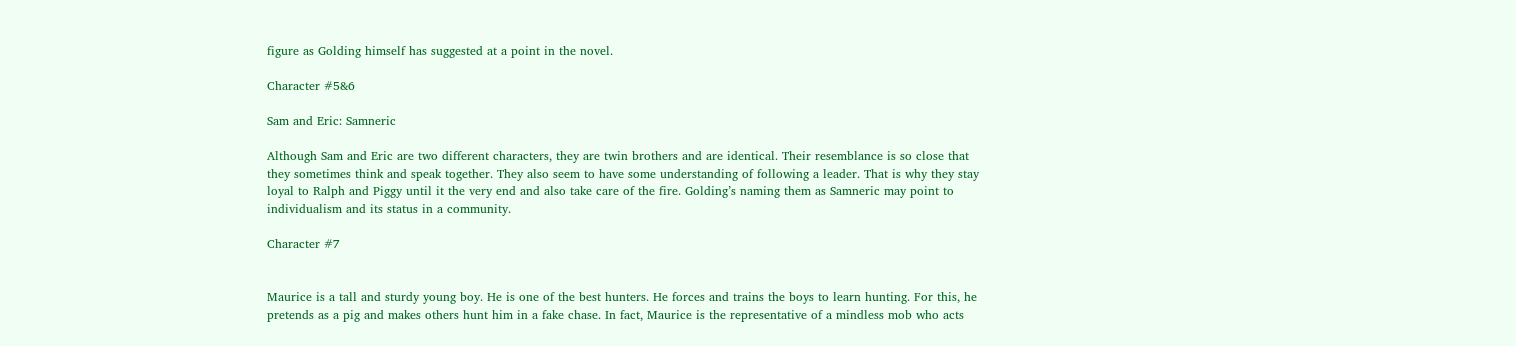figure as Golding himself has suggested at a point in the novel.

Character #5&6

Sam and Eric: Samneric

Although Sam and Eric are two different characters, they are twin brothers and are identical. Their resemblance is so close that they sometimes think and speak together. They also seem to have some understanding of following a leader. That is why they stay loyal to Ralph and Piggy until it the very end and also take care of the fire. Golding’s naming them as Samneric may point to individualism and its status in a community.

Character #7


Maurice is a tall and sturdy young boy. He is one of the best hunters. He forces and trains the boys to learn hunting. For this, he pretends as a pig and makes others hunt him in a fake chase. In fact, Maurice is the representative of a mindless mob who acts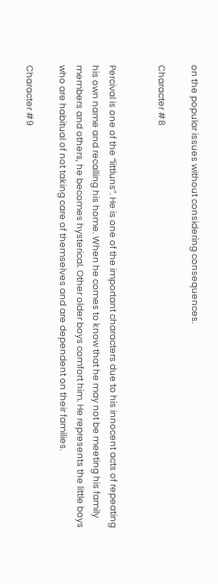on the popular issues without considering consequences.

Character #8


Percival is one of the “littluns”. He is one of the important characters due to his innocent acts of repeating his own name and recalling his home. When he comes to know that he may not be meeting his family members and others, he becomes hysterical. Other older boys comfort him. He represents the little boys who are habitual of not taking care of themselves and are dependent on their families.

Character #9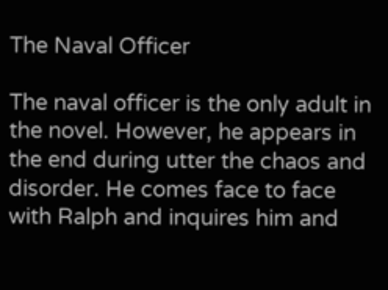The Naval Officer

The naval officer is the only adult in the novel. However, he appears in the end during utter the chaos and disorder. He comes face to face with Ralph and inquires him and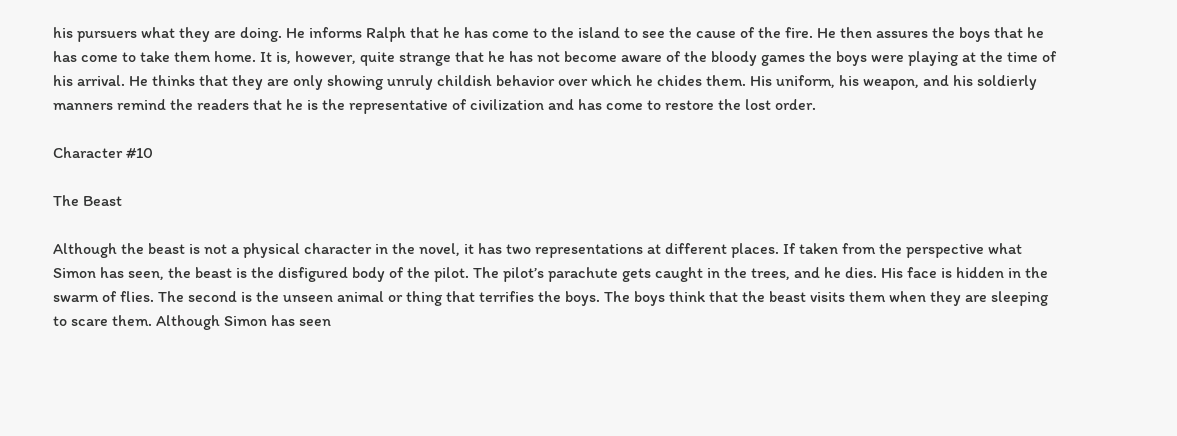his pursuers what they are doing. He informs Ralph that he has come to the island to see the cause of the fire. He then assures the boys that he has come to take them home. It is, however, quite strange that he has not become aware of the bloody games the boys were playing at the time of his arrival. He thinks that they are only showing unruly childish behavior over which he chides them. His uniform, his weapon, and his soldierly manners remind the readers that he is the representative of civilization and has come to restore the lost order.

Character #10

The Beast

Although the beast is not a physical character in the novel, it has two representations at different places. If taken from the perspective what Simon has seen, the beast is the disfigured body of the pilot. The pilot’s parachute gets caught in the trees, and he dies. His face is hidden in the swarm of flies. The second is the unseen animal or thing that terrifies the boys. The boys think that the beast visits them when they are sleeping to scare them. Although Simon has seen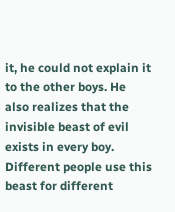it, he could not explain it to the other boys. He also realizes that the invisible beast of evil exists in every boy. Different people use this beast for different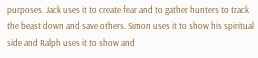purposes. Jack uses it to create fear and to gather hunters to track the beast down and save others. Simon uses it to show his spiritual side and Ralph uses it to show and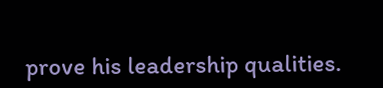prove his leadership qualities.